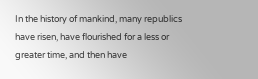In the history of mankind, many republics have risen, have flourished for a less or greater time, and then have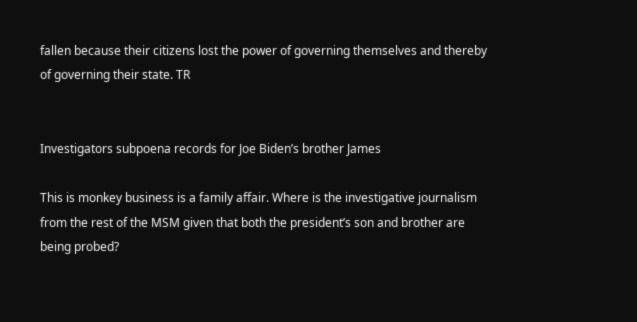fallen because their citizens lost the power of governing themselves and thereby of governing their state. TR


Investigators subpoena records for Joe Biden’s brother James

This is monkey business is a family affair. Where is the investigative journalism from the rest of the MSM given that both the president’s son and brother are being probed?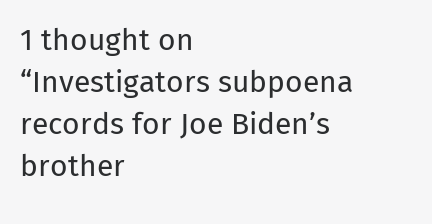1 thought on “Investigators subpoena records for Joe Biden’s brother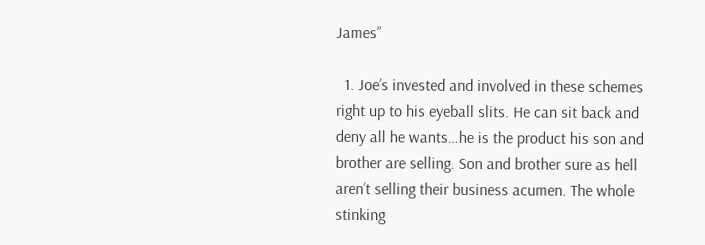James”

  1. Joe’s invested and involved in these schemes right up to his eyeball slits. He can sit back and deny all he wants…he is the product his son and brother are selling. Son and brother sure as hell aren’t selling their business acumen. The whole stinking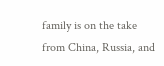family is on the take from China, Russia, and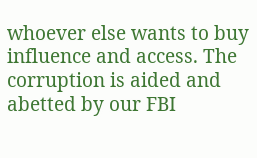whoever else wants to buy influence and access. The corruption is aided and abetted by our FBI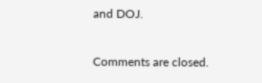and DOJ.

Comments are closed.